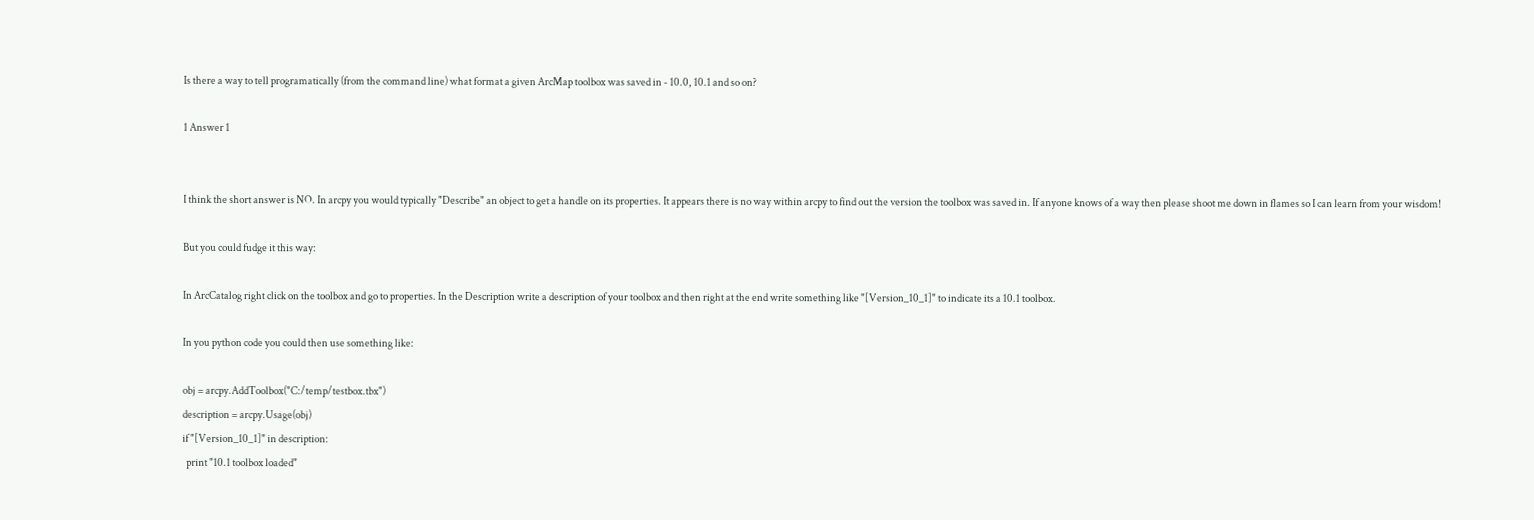Is there a way to tell programatically (from the command line) what format a given ArcMap toolbox was saved in - 10.0, 10.1 and so on?

1 Answer 1


I think the short answer is NO. In arcpy you would typically "Describe" an object to get a handle on its properties. It appears there is no way within arcpy to find out the version the toolbox was saved in. If anyone knows of a way then please shoot me down in flames so I can learn from your wisdom!

But you could fudge it this way:

In ArcCatalog right click on the toolbox and go to properties. In the Description write a description of your toolbox and then right at the end write something like "[Version_10_1]" to indicate its a 10.1 toolbox.

In you python code you could then use something like:

obj = arcpy.AddToolbox("C:/temp/testbox.tbx")
description = arcpy.Usage(obj)
if "[Version_10_1]" in description:
  print "10.1 toolbox loaded"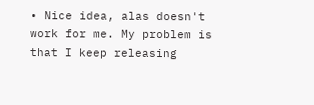• Nice idea, alas doesn't work for me. My problem is that I keep releasing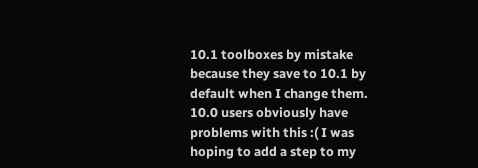10.1 toolboxes by mistake because they save to 10.1 by default when I change them. 10.0 users obviously have problems with this :( I was hoping to add a step to my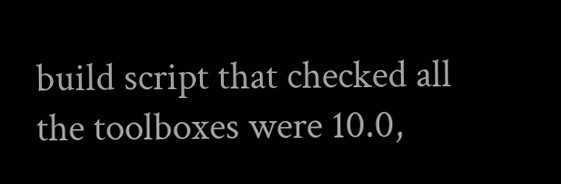build script that checked all the toolboxes were 10.0,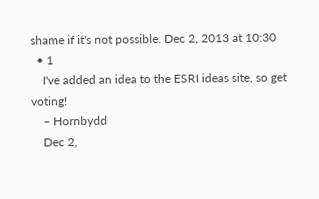shame if it's not possible. Dec 2, 2013 at 10:30
  • 1
    I've added an idea to the ESRI ideas site, so get voting!
    – Hornbydd
    Dec 2,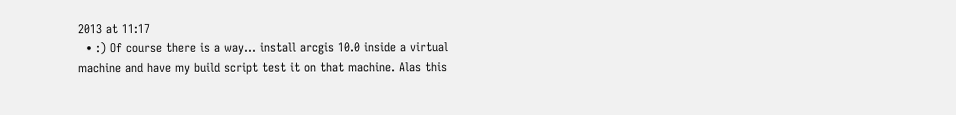2013 at 11:17
  • :) Of course there is a way... install arcgis 10.0 inside a virtual machine and have my build script test it on that machine. Alas this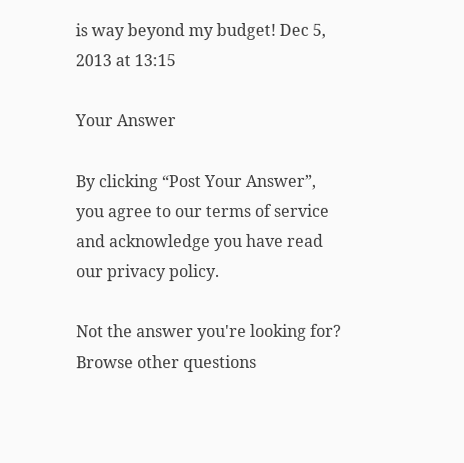is way beyond my budget! Dec 5, 2013 at 13:15

Your Answer

By clicking “Post Your Answer”, you agree to our terms of service and acknowledge you have read our privacy policy.

Not the answer you're looking for? Browse other questions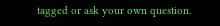tagged or ask your own question.